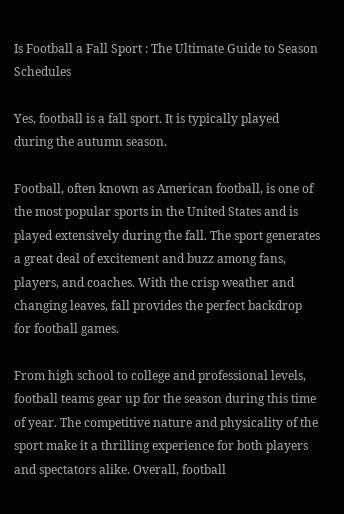Is Football a Fall Sport : The Ultimate Guide to Season Schedules

Yes, football is a fall sport. It is typically played during the autumn season.

Football, often known as American football, is one of the most popular sports in the United States and is played extensively during the fall. The sport generates a great deal of excitement and buzz among fans, players, and coaches. With the crisp weather and changing leaves, fall provides the perfect backdrop for football games.

From high school to college and professional levels, football teams gear up for the season during this time of year. The competitive nature and physicality of the sport make it a thrilling experience for both players and spectators alike. Overall, football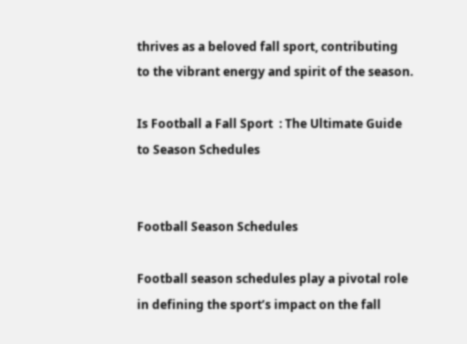thrives as a beloved fall sport, contributing to the vibrant energy and spirit of the season.

Is Football a Fall Sport  : The Ultimate Guide to Season Schedules


Football Season Schedules

Football season schedules play a pivotal role in defining the sport’s impact on the fall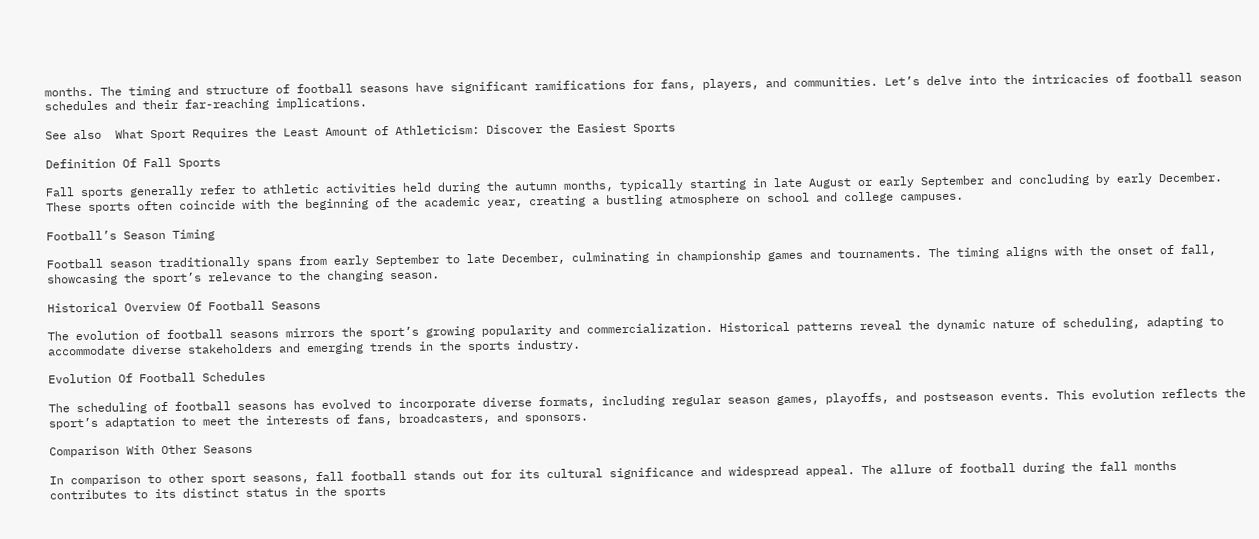months. The timing and structure of football seasons have significant ramifications for fans, players, and communities. Let’s delve into the intricacies of football season schedules and their far-reaching implications.

See also  What Sport Requires the Least Amount of Athleticism: Discover the Easiest Sports

Definition Of Fall Sports

Fall sports generally refer to athletic activities held during the autumn months, typically starting in late August or early September and concluding by early December. These sports often coincide with the beginning of the academic year, creating a bustling atmosphere on school and college campuses.

Football’s Season Timing

Football season traditionally spans from early September to late December, culminating in championship games and tournaments. The timing aligns with the onset of fall, showcasing the sport’s relevance to the changing season.

Historical Overview Of Football Seasons

The evolution of football seasons mirrors the sport’s growing popularity and commercialization. Historical patterns reveal the dynamic nature of scheduling, adapting to accommodate diverse stakeholders and emerging trends in the sports industry.

Evolution Of Football Schedules

The scheduling of football seasons has evolved to incorporate diverse formats, including regular season games, playoffs, and postseason events. This evolution reflects the sport’s adaptation to meet the interests of fans, broadcasters, and sponsors.

Comparison With Other Seasons

In comparison to other sport seasons, fall football stands out for its cultural significance and widespread appeal. The allure of football during the fall months contributes to its distinct status in the sports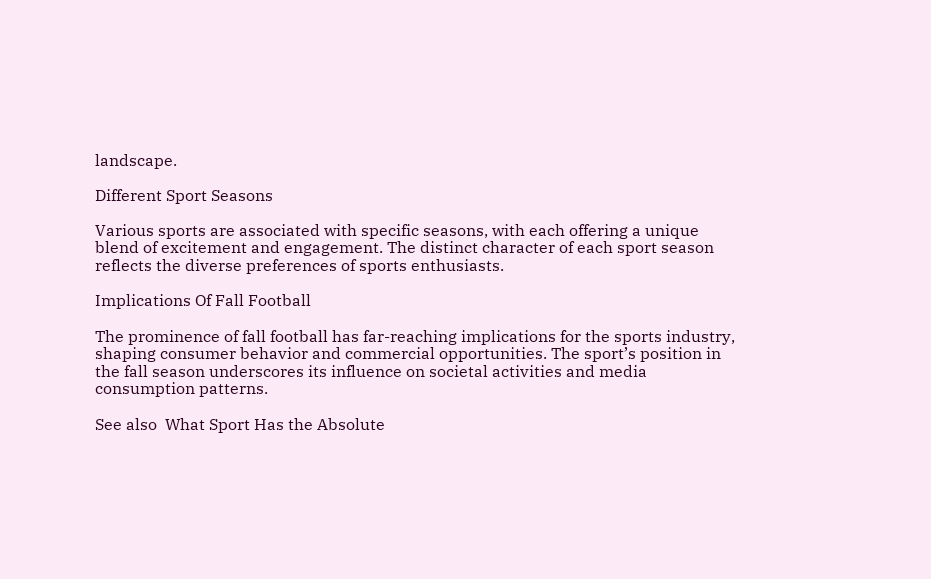landscape.

Different Sport Seasons

Various sports are associated with specific seasons, with each offering a unique blend of excitement and engagement. The distinct character of each sport season reflects the diverse preferences of sports enthusiasts.

Implications Of Fall Football

The prominence of fall football has far-reaching implications for the sports industry, shaping consumer behavior and commercial opportunities. The sport’s position in the fall season underscores its influence on societal activities and media consumption patterns.

See also  What Sport Has the Absolute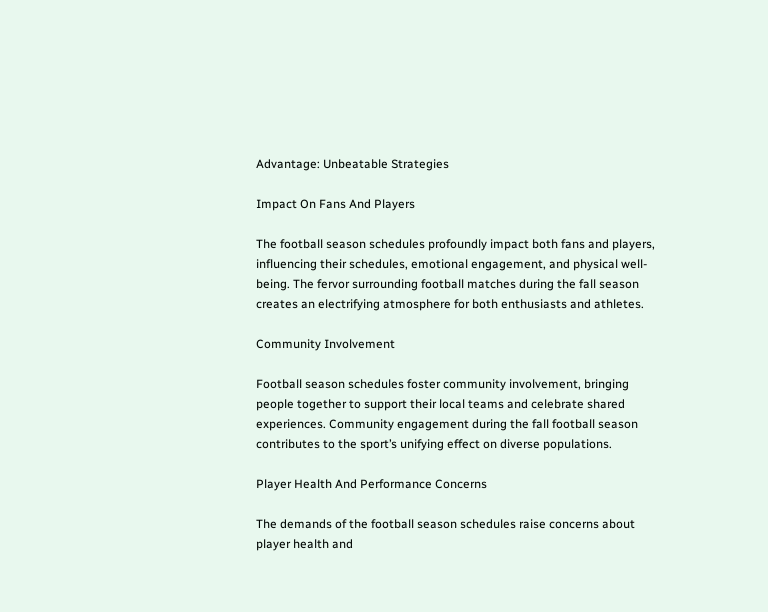Advantage: Unbeatable Strategies

Impact On Fans And Players

The football season schedules profoundly impact both fans and players, influencing their schedules, emotional engagement, and physical well-being. The fervor surrounding football matches during the fall season creates an electrifying atmosphere for both enthusiasts and athletes.

Community Involvement

Football season schedules foster community involvement, bringing people together to support their local teams and celebrate shared experiences. Community engagement during the fall football season contributes to the sport’s unifying effect on diverse populations.

Player Health And Performance Concerns

The demands of the football season schedules raise concerns about player health and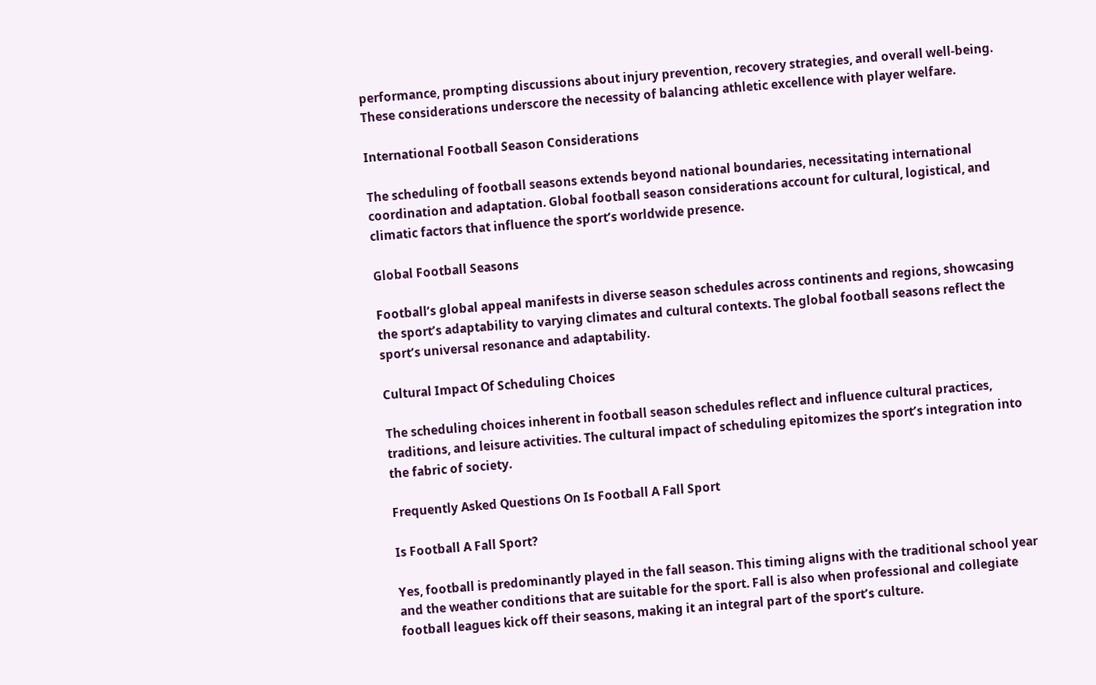performance, prompting discussions about injury prevention, recovery strategies, and overall well-being. These considerations underscore the necessity of balancing athletic excellence with player welfare.

International Football Season Considerations

The scheduling of football seasons extends beyond national boundaries, necessitating international coordination and adaptation. Global football season considerations account for cultural, logistical, and climatic factors that influence the sport’s worldwide presence.

Global Football Seasons

Football’s global appeal manifests in diverse season schedules across continents and regions, showcasing the sport’s adaptability to varying climates and cultural contexts. The global football seasons reflect the sport’s universal resonance and adaptability.

Cultural Impact Of Scheduling Choices

The scheduling choices inherent in football season schedules reflect and influence cultural practices, traditions, and leisure activities. The cultural impact of scheduling epitomizes the sport’s integration into the fabric of society.

Frequently Asked Questions On Is Football A Fall Sport

Is Football A Fall Sport?

Yes, football is predominantly played in the fall season. This timing aligns with the traditional school year and the weather conditions that are suitable for the sport. Fall is also when professional and collegiate football leagues kick off their seasons, making it an integral part of the sport’s culture.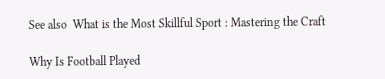See also  What is the Most Skillful Sport : Mastering the Craft

Why Is Football Played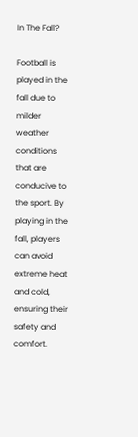In The Fall?

Football is played in the fall due to milder weather conditions that are conducive to the sport. By playing in the fall, players can avoid extreme heat and cold, ensuring their safety and comfort.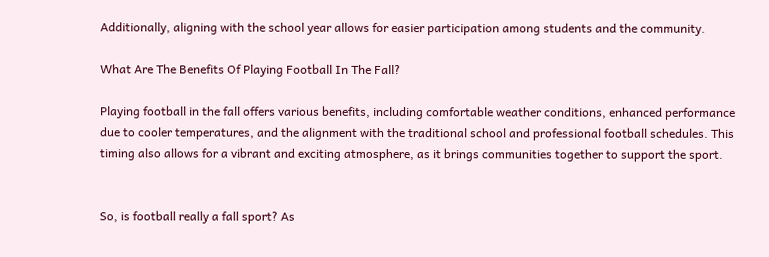Additionally, aligning with the school year allows for easier participation among students and the community.

What Are The Benefits Of Playing Football In The Fall?

Playing football in the fall offers various benefits, including comfortable weather conditions, enhanced performance due to cooler temperatures, and the alignment with the traditional school and professional football schedules. This timing also allows for a vibrant and exciting atmosphere, as it brings communities together to support the sport.


So, is football really a fall sport? As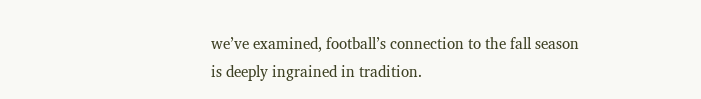we’ve examined, football’s connection to the fall season is deeply ingrained in tradition.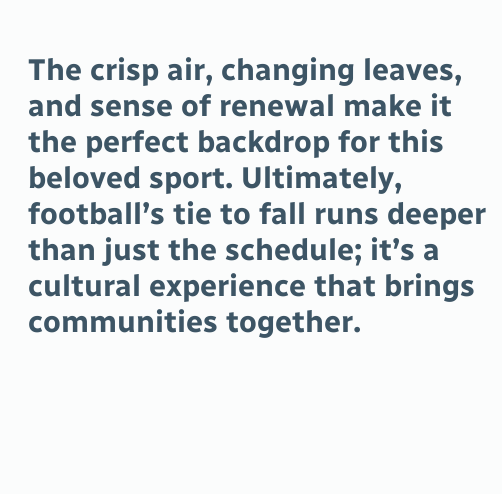The crisp air, changing leaves, and sense of renewal make it the perfect backdrop for this beloved sport. Ultimately, football’s tie to fall runs deeper than just the schedule; it’s a cultural experience that brings communities together.